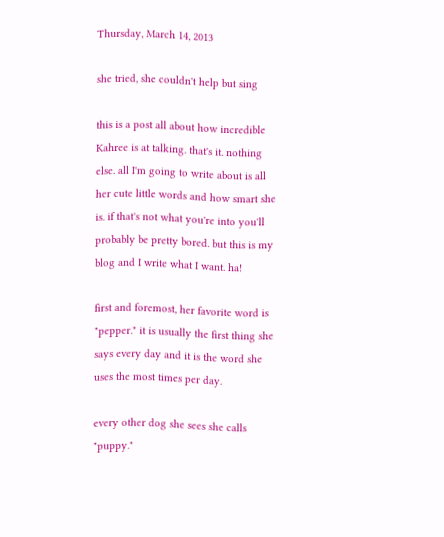Thursday, March 14, 2013

she tried, she couldn't help but sing

this is a post all about how incredible Kahree is at talking. that's it. nothing else. all I'm going to write about is all her cute little words and how smart she is. if that's not what you're into you'll probably be pretty bored. but this is my blog and I write what I want. ha!

first and foremost, her favorite word is "pepper." it is usually the first thing she says every day and it is the word she uses the most times per day.

every other dog she sees she calls "puppy."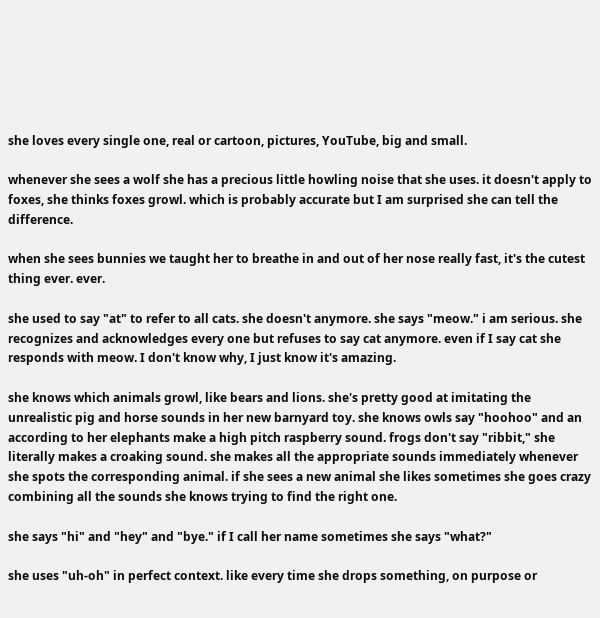she loves every single one, real or cartoon, pictures, YouTube, big and small.

whenever she sees a wolf she has a precious little howling noise that she uses. it doesn't apply to foxes, she thinks foxes growl. which is probably accurate but I am surprised she can tell the difference.

when she sees bunnies we taught her to breathe in and out of her nose really fast, it's the cutest thing ever. ever.

she used to say "at" to refer to all cats. she doesn't anymore. she says "meow." i am serious. she recognizes and acknowledges every one but refuses to say cat anymore. even if I say cat she responds with meow. I don't know why, I just know it's amazing.

she knows which animals growl, like bears and lions. she's pretty good at imitating the unrealistic pig and horse sounds in her new barnyard toy. she knows owls say "hoohoo" and an according to her elephants make a high pitch raspberry sound. frogs don't say "ribbit," she literally makes a croaking sound. she makes all the appropriate sounds immediately whenever she spots the corresponding animal. if she sees a new animal she likes sometimes she goes crazy combining all the sounds she knows trying to find the right one.

she says "hi" and "hey" and "bye." if I call her name sometimes she says "what?"

she uses "uh-oh" in perfect context. like every time she drops something, on purpose or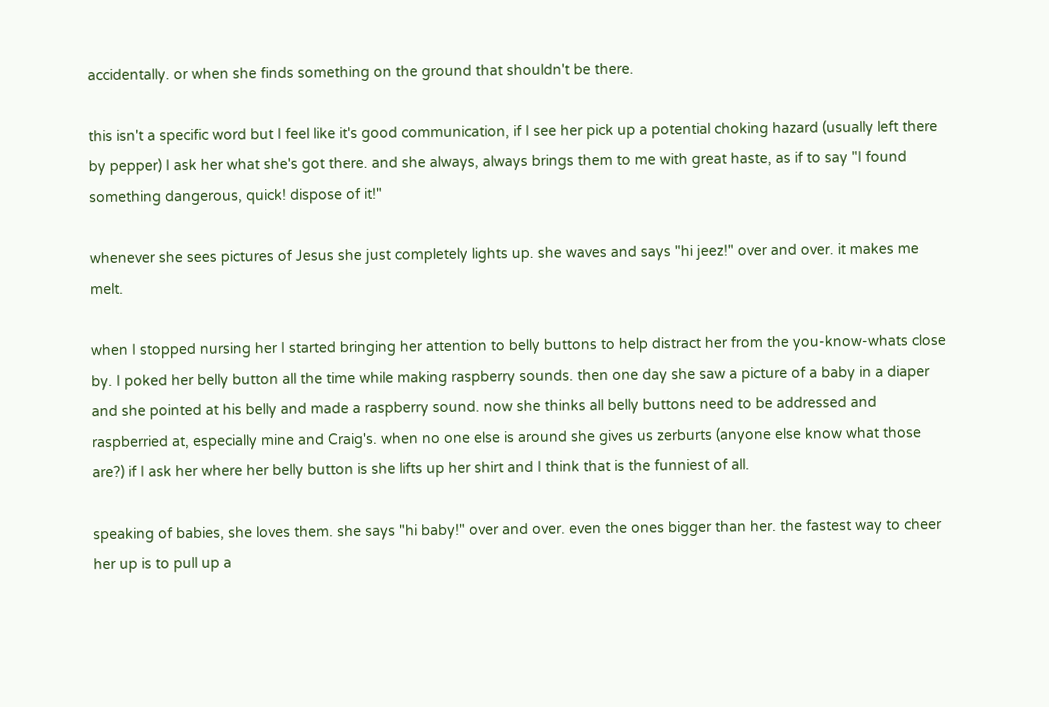accidentally. or when she finds something on the ground that shouldn't be there.

this isn't a specific word but I feel like it's good communication, if I see her pick up a potential choking hazard (usually left there by pepper) I ask her what she's got there. and she always, always brings them to me with great haste, as if to say "I found something dangerous, quick! dispose of it!"

whenever she sees pictures of Jesus she just completely lights up. she waves and says "hi jeez!" over and over. it makes me melt.

when I stopped nursing her I started bringing her attention to belly buttons to help distract her from the you-know-whats close by. I poked her belly button all the time while making raspberry sounds. then one day she saw a picture of a baby in a diaper and she pointed at his belly and made a raspberry sound. now she thinks all belly buttons need to be addressed and raspberried at, especially mine and Craig's. when no one else is around she gives us zerburts (anyone else know what those are?) if I ask her where her belly button is she lifts up her shirt and I think that is the funniest of all.

speaking of babies, she loves them. she says "hi baby!" over and over. even the ones bigger than her. the fastest way to cheer her up is to pull up a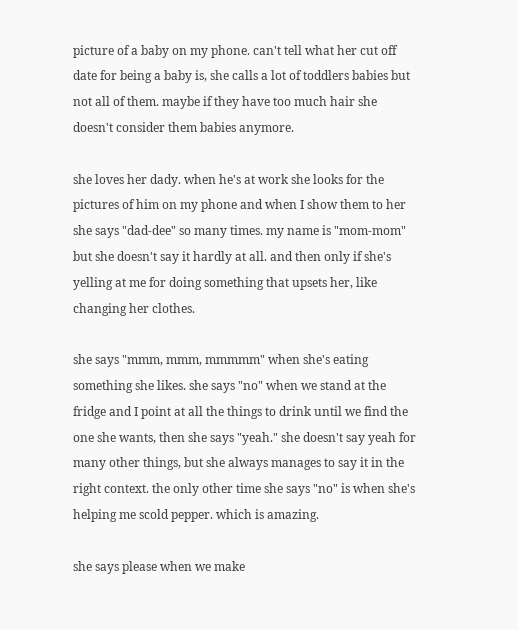picture of a baby on my phone. can't tell what her cut off date for being a baby is, she calls a lot of toddlers babies but not all of them. maybe if they have too much hair she doesn't consider them babies anymore.

she loves her dady. when he's at work she looks for the pictures of him on my phone and when I show them to her she says "dad-dee" so many times. my name is "mom-mom" but she doesn't say it hardly at all. and then only if she's yelling at me for doing something that upsets her, like changing her clothes.

she says "mmm, mmm, mmmmm" when she's eating something she likes. she says "no" when we stand at the fridge and I point at all the things to drink until we find the one she wants, then she says "yeah." she doesn't say yeah for many other things, but she always manages to say it in the right context. the only other time she says "no" is when she's helping me scold pepper. which is amazing.

she says please when we make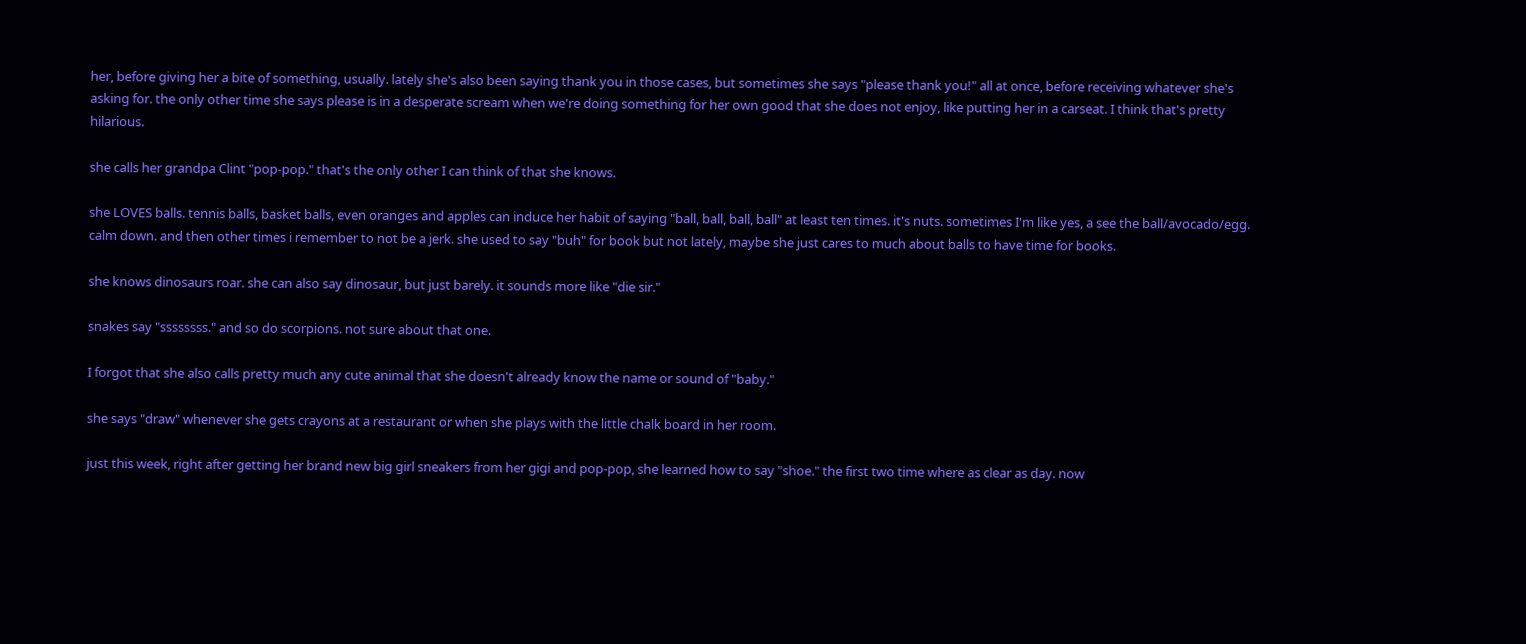her, before giving her a bite of something, usually. lately she's also been saying thank you in those cases, but sometimes she says "please thank you!" all at once, before receiving whatever she's asking for. the only other time she says please is in a desperate scream when we're doing something for her own good that she does not enjoy, like putting her in a carseat. I think that's pretty hilarious.

she calls her grandpa Clint "pop-pop." that's the only other I can think of that she knows.

she LOVES balls. tennis balls, basket balls, even oranges and apples can induce her habit of saying "ball, ball, ball, ball" at least ten times. it's nuts. sometimes I'm like yes, a see the ball/avocado/egg. calm down. and then other times i remember to not be a jerk. she used to say "buh" for book but not lately, maybe she just cares to much about balls to have time for books.

she knows dinosaurs roar. she can also say dinosaur, but just barely. it sounds more like "die sir."

snakes say "ssssssss." and so do scorpions. not sure about that one.

I forgot that she also calls pretty much any cute animal that she doesn't already know the name or sound of "baby."

she says "draw" whenever she gets crayons at a restaurant or when she plays with the little chalk board in her room.

just this week, right after getting her brand new big girl sneakers from her gigi and pop-pop, she learned how to say "shoe." the first two time where as clear as day. now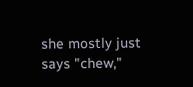she mostly just says "chew,"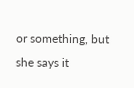or something, but she says it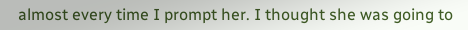almost every time I prompt her. I thought she was going to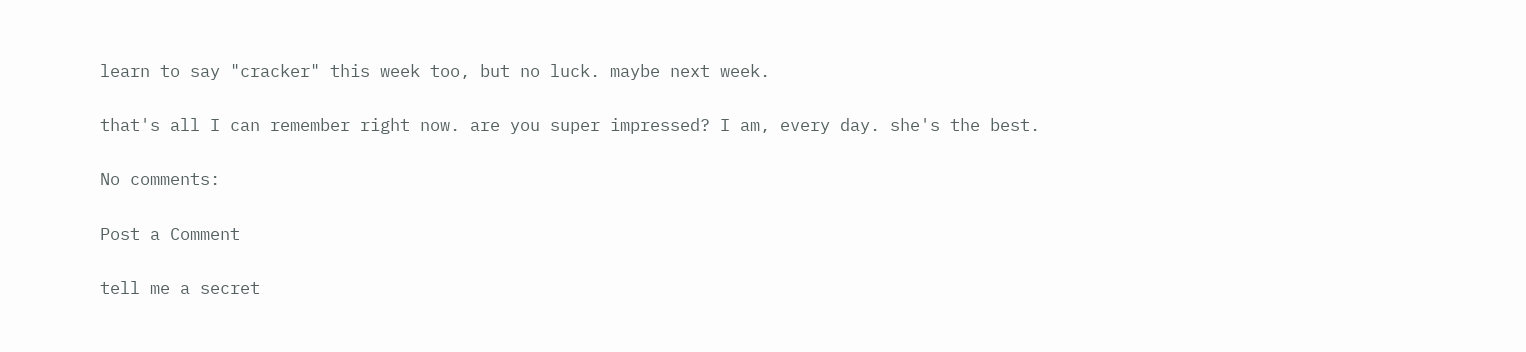learn to say "cracker" this week too, but no luck. maybe next week.

that's all I can remember right now. are you super impressed? I am, every day. she's the best.

No comments:

Post a Comment

tell me a secret